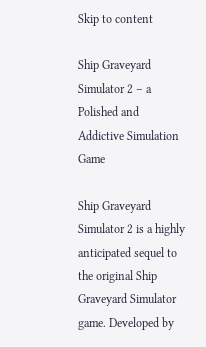Skip to content

Ship Graveyard Simulator 2 – a Polished and Addictive Simulation Game

Ship Graveyard Simulator 2 is a highly anticipated sequel to the original Ship Graveyard Simulator game. Developed by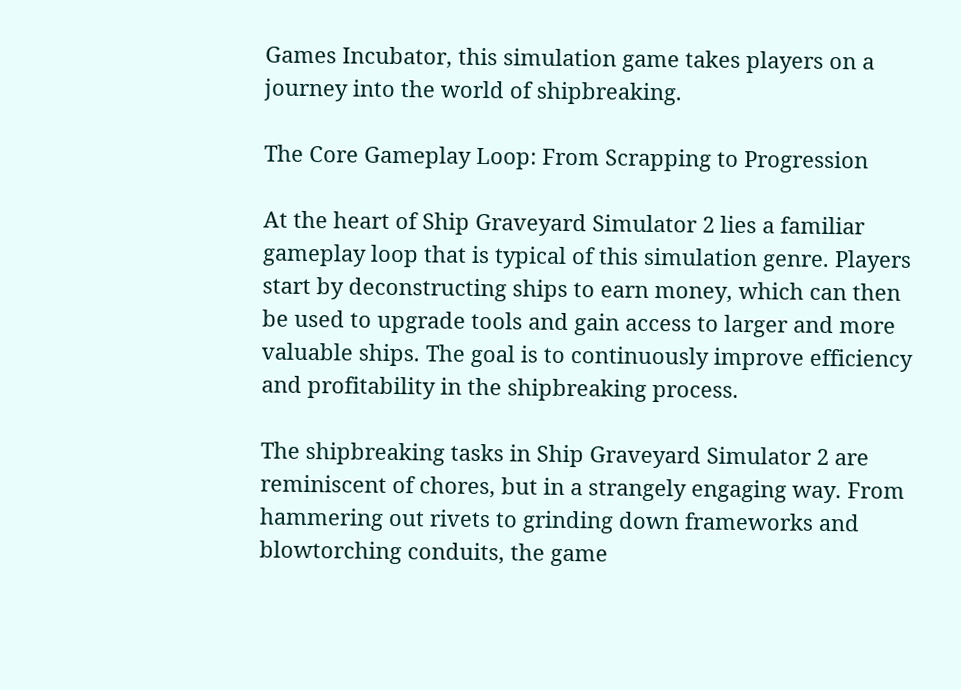Games Incubator, this simulation game takes players on a journey into the world of shipbreaking.

The Core Gameplay Loop: From Scrapping to Progression

At the heart of Ship Graveyard Simulator 2 lies a familiar gameplay loop that is typical of this simulation genre. Players start by deconstructing ships to earn money, which can then be used to upgrade tools and gain access to larger and more valuable ships. The goal is to continuously improve efficiency and profitability in the shipbreaking process.

The shipbreaking tasks in Ship Graveyard Simulator 2 are reminiscent of chores, but in a strangely engaging way. From hammering out rivets to grinding down frameworks and blowtorching conduits, the game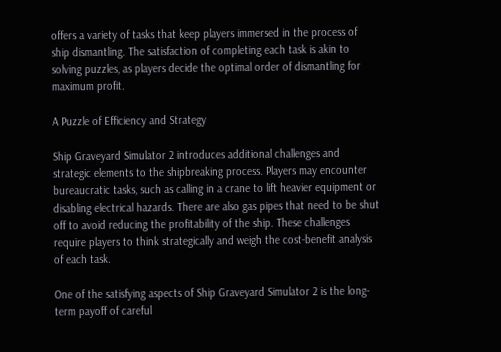offers a variety of tasks that keep players immersed in the process of ship dismantling. The satisfaction of completing each task is akin to solving puzzles, as players decide the optimal order of dismantling for maximum profit.

A Puzzle of Efficiency and Strategy

Ship Graveyard Simulator 2 introduces additional challenges and strategic elements to the shipbreaking process. Players may encounter bureaucratic tasks, such as calling in a crane to lift heavier equipment or disabling electrical hazards. There are also gas pipes that need to be shut off to avoid reducing the profitability of the ship. These challenges require players to think strategically and weigh the cost-benefit analysis of each task.

One of the satisfying aspects of Ship Graveyard Simulator 2 is the long-term payoff of careful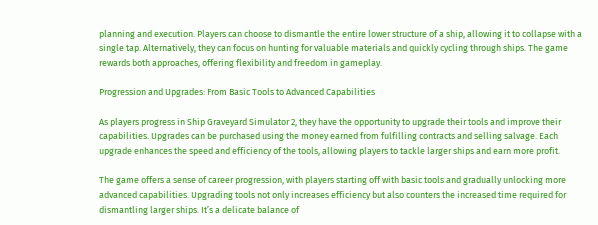planning and execution. Players can choose to dismantle the entire lower structure of a ship, allowing it to collapse with a single tap. Alternatively, they can focus on hunting for valuable materials and quickly cycling through ships. The game rewards both approaches, offering flexibility and freedom in gameplay.

Progression and Upgrades: From Basic Tools to Advanced Capabilities

As players progress in Ship Graveyard Simulator 2, they have the opportunity to upgrade their tools and improve their capabilities. Upgrades can be purchased using the money earned from fulfilling contracts and selling salvage. Each upgrade enhances the speed and efficiency of the tools, allowing players to tackle larger ships and earn more profit.

The game offers a sense of career progression, with players starting off with basic tools and gradually unlocking more advanced capabilities. Upgrading tools not only increases efficiency but also counters the increased time required for dismantling larger ships. It’s a delicate balance of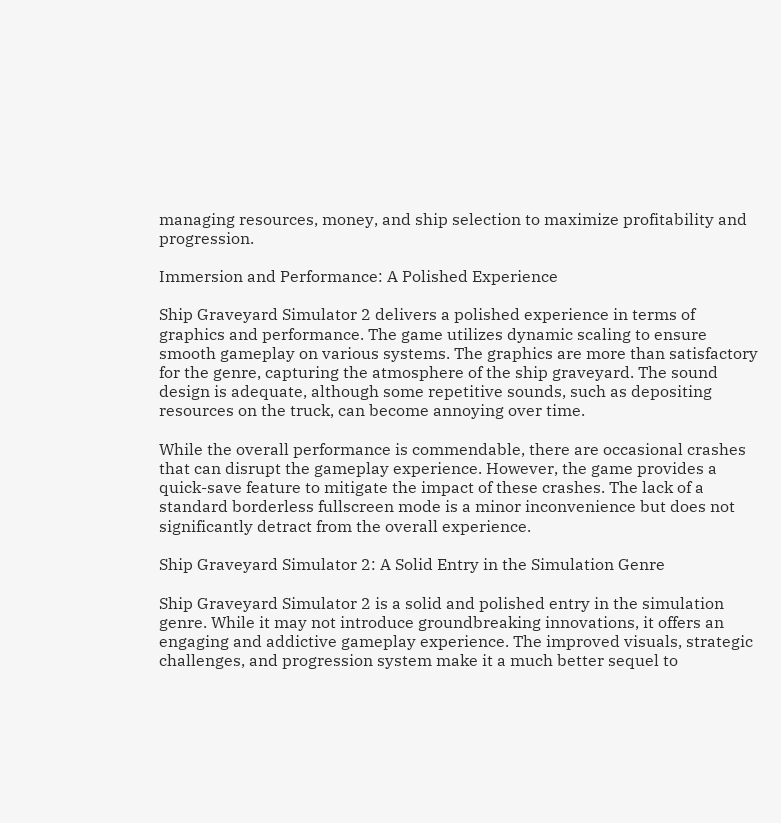managing resources, money, and ship selection to maximize profitability and progression.

Immersion and Performance: A Polished Experience

Ship Graveyard Simulator 2 delivers a polished experience in terms of graphics and performance. The game utilizes dynamic scaling to ensure smooth gameplay on various systems. The graphics are more than satisfactory for the genre, capturing the atmosphere of the ship graveyard. The sound design is adequate, although some repetitive sounds, such as depositing resources on the truck, can become annoying over time.

While the overall performance is commendable, there are occasional crashes that can disrupt the gameplay experience. However, the game provides a quick-save feature to mitigate the impact of these crashes. The lack of a standard borderless fullscreen mode is a minor inconvenience but does not significantly detract from the overall experience.

Ship Graveyard Simulator 2: A Solid Entry in the Simulation Genre

Ship Graveyard Simulator 2 is a solid and polished entry in the simulation genre. While it may not introduce groundbreaking innovations, it offers an engaging and addictive gameplay experience. The improved visuals, strategic challenges, and progression system make it a much better sequel to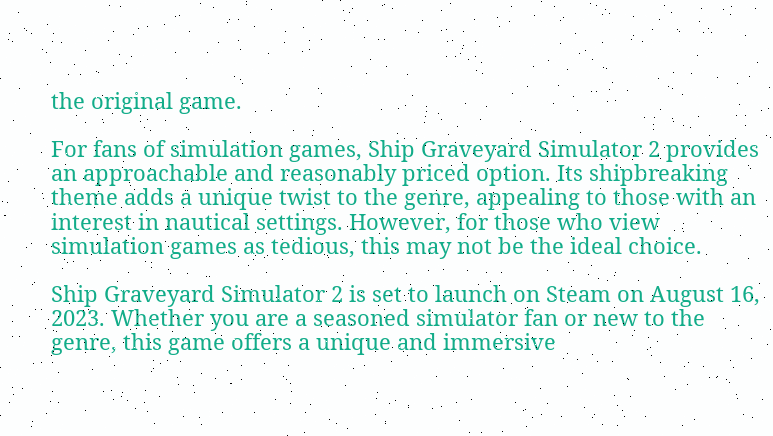the original game.

For fans of simulation games, Ship Graveyard Simulator 2 provides an approachable and reasonably priced option. Its shipbreaking theme adds a unique twist to the genre, appealing to those with an interest in nautical settings. However, for those who view simulation games as tedious, this may not be the ideal choice.

Ship Graveyard Simulator 2 is set to launch on Steam on August 16, 2023. Whether you are a seasoned simulator fan or new to the genre, this game offers a unique and immersive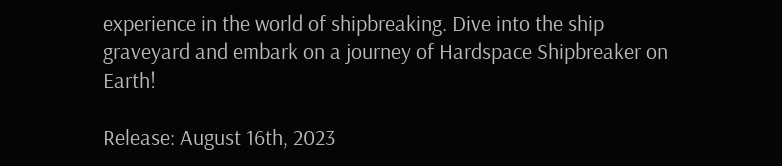experience in the world of shipbreaking. Dive into the ship graveyard and embark on a journey of Hardspace Shipbreaker on Earth!

Release: August 16th, 2023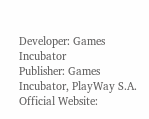Developer: Games Incubator
Publisher: Games Incubator, PlayWay S.A.
Official Website: